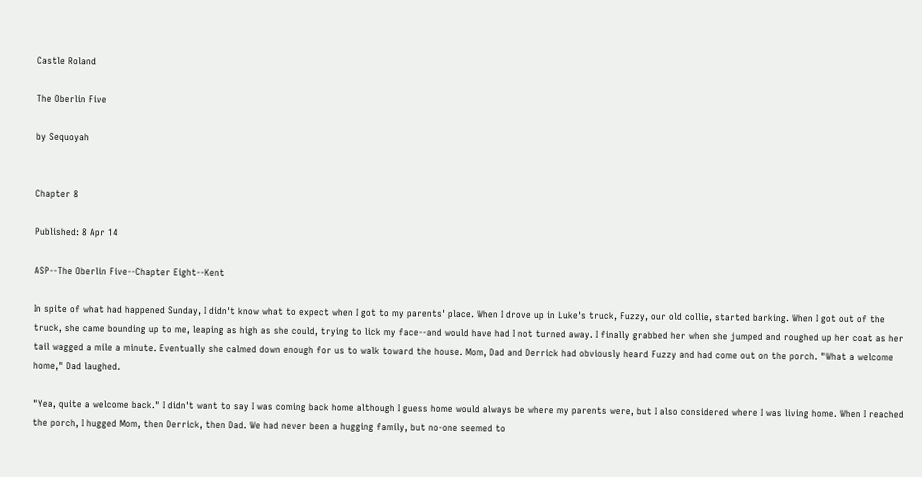Castle Roland

The Oberlin Five

by Sequoyah


Chapter 8

Published: 8 Apr 14

ASP--The Oberlin Five--Chapter Eight--Kent

In spite of what had happened Sunday, I didn't know what to expect when I got to my parents' place. When I drove up in Luke's truck, Fuzzy, our old collie, started barking. When I got out of the truck, she came bounding up to me, leaping as high as she could, trying to lick my face--and would have had I not turned away. I finally grabbed her when she jumped and roughed up her coat as her tail wagged a mile a minute. Eventually she calmed down enough for us to walk toward the house. Mom, Dad and Derrick had obviously heard Fuzzy and had come out on the porch. "What a welcome home," Dad laughed.

"Yea, quite a welcome back." I didn't want to say I was coming back home although I guess home would always be where my parents were, but I also considered where I was living home. When I reached the porch, I hugged Mom, then Derrick, then Dad. We had never been a hugging family, but no-one seemed to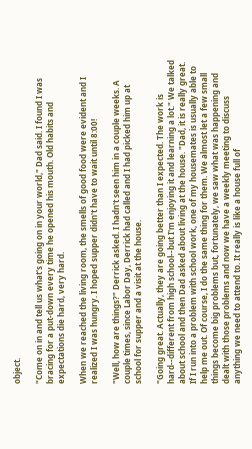object.

"Come on in and tell us what's going on in your world," Dad said. I found I was bracing for a put-down every time he opened his mouth. Old habits and expectations die hard, very hard.

When we reached the living room, the smells of good food were evident and I realized I was hungry. I hoped supper didn't have to wait until 8:00!

"Well, how are things?" Derrick asked. I hadn't seen him in a couple weeks. A couple times, since Labor Day, Derrick had called and I had picked him up at school for supper and a visit at the house.

"Going great. Actually, they are going better than I expected. The work is hard--different from high school--but I'm enjoying it and learning a lot." We talked about school and then Dad asked about living at the house. "Dad, it is really great. If I run into a problem with school work, one of my housemates is usually able to help me out. Of course, I do the same thing for them. We almost let a few small things become big problems but, fortunately, we saw what was happening and dealt with those problems and now we have a weekly meeting to discuss anything we need to attend to. It really is like a house full of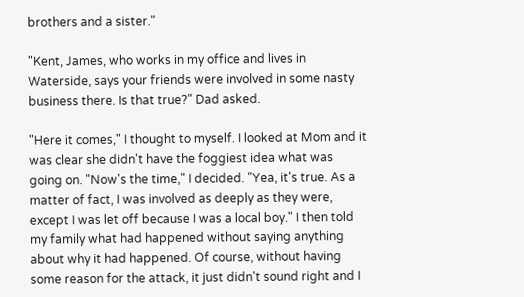brothers and a sister."

"Kent, James, who works in my office and lives in Waterside, says your friends were involved in some nasty business there. Is that true?" Dad asked.

"Here it comes," I thought to myself. I looked at Mom and it was clear she didn't have the foggiest idea what was going on. "Now's the time," I decided. "Yea, it's true. As a matter of fact, I was involved as deeply as they were, except I was let off because I was a local boy." I then told my family what had happened without saying anything about why it had happened. Of course, without having some reason for the attack, it just didn't sound right and I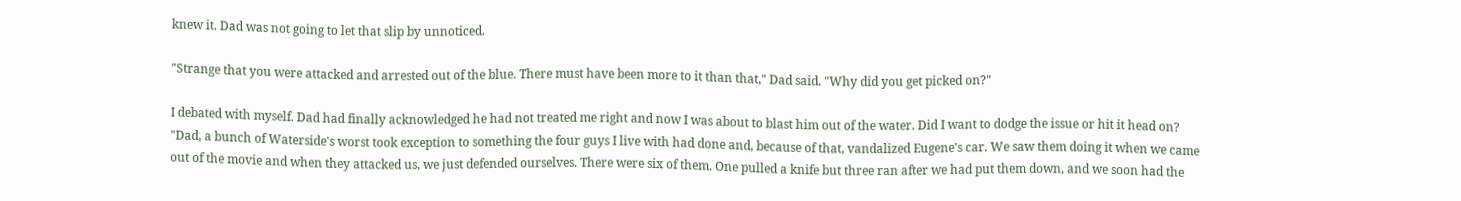knew it. Dad was not going to let that slip by unnoticed.

"Strange that you were attacked and arrested out of the blue. There must have been more to it than that," Dad said. "Why did you get picked on?"

I debated with myself. Dad had finally acknowledged he had not treated me right and now I was about to blast him out of the water. Did I want to dodge the issue or hit it head on? "Dad, a bunch of Waterside's worst took exception to something the four guys I live with had done and, because of that, vandalized Eugene's car. We saw them doing it when we came out of the movie and when they attacked us, we just defended ourselves. There were six of them. One pulled a knife but three ran after we had put them down, and we soon had the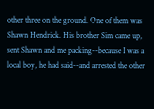other three on the ground. One of them was Shawn Hendrick. His brother Sim came up, sent Shawn and me packing--because I was a local boy, he had said--and arrested the other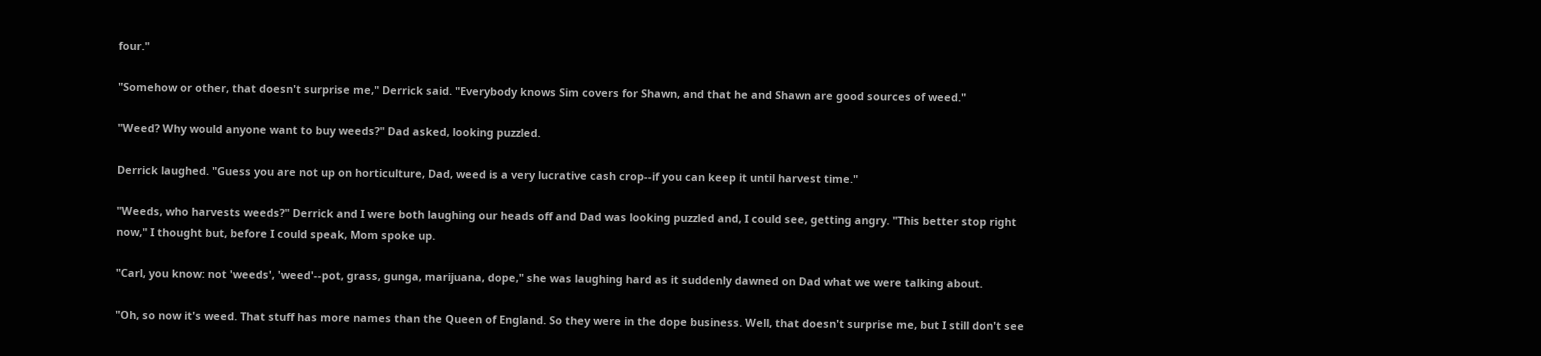four."

"Somehow or other, that doesn't surprise me," Derrick said. "Everybody knows Sim covers for Shawn, and that he and Shawn are good sources of weed."

"Weed? Why would anyone want to buy weeds?" Dad asked, looking puzzled.

Derrick laughed. "Guess you are not up on horticulture, Dad, weed is a very lucrative cash crop--if you can keep it until harvest time."

"Weeds, who harvests weeds?" Derrick and I were both laughing our heads off and Dad was looking puzzled and, I could see, getting angry. "This better stop right now," I thought but, before I could speak, Mom spoke up.

"Carl, you know: not 'weeds', 'weed'--pot, grass, gunga, marijuana, dope," she was laughing hard as it suddenly dawned on Dad what we were talking about.

"Oh, so now it's weed. That stuff has more names than the Queen of England. So they were in the dope business. Well, that doesn't surprise me, but I still don't see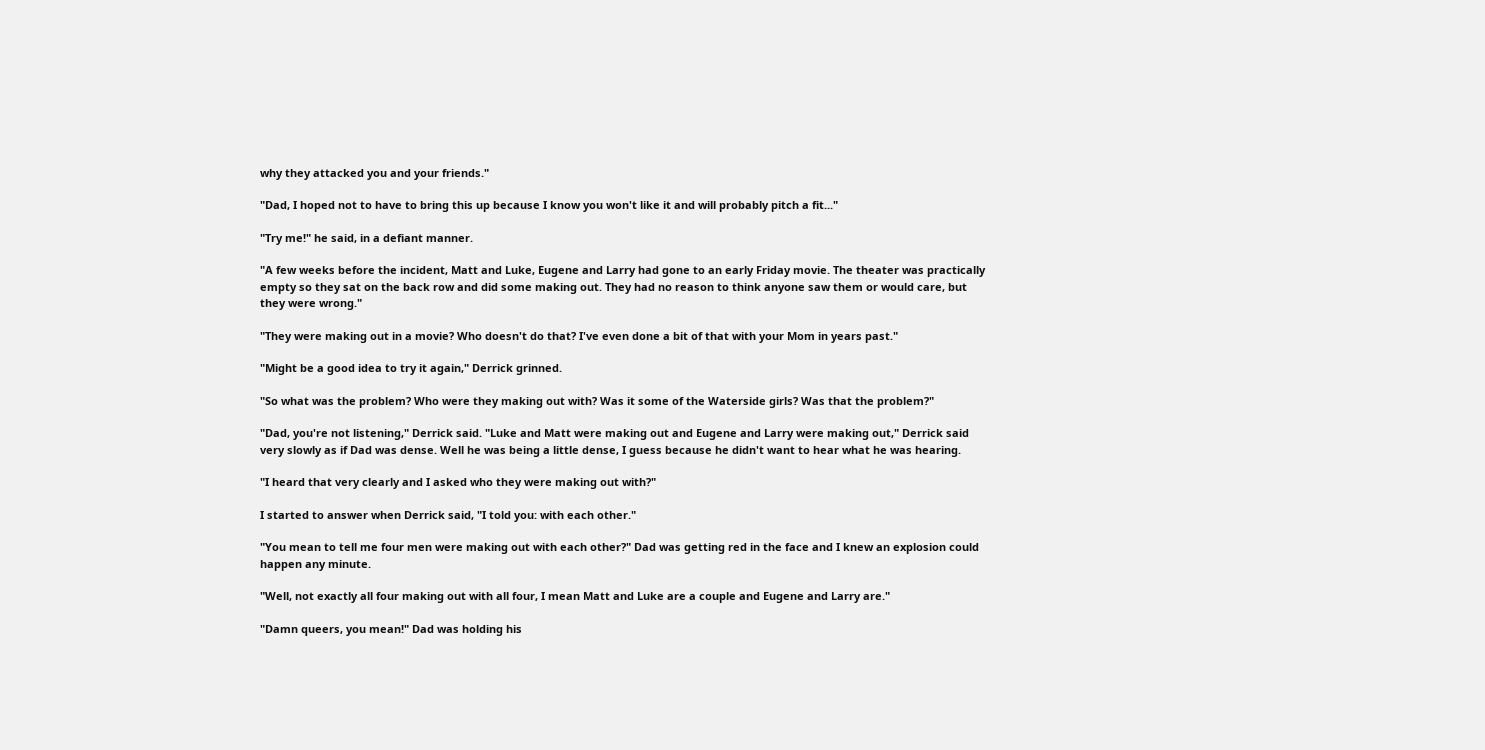why they attacked you and your friends."

"Dad, I hoped not to have to bring this up because I know you won't like it and will probably pitch a fit..."

"Try me!" he said, in a defiant manner.

"A few weeks before the incident, Matt and Luke, Eugene and Larry had gone to an early Friday movie. The theater was practically empty so they sat on the back row and did some making out. They had no reason to think anyone saw them or would care, but they were wrong."

"They were making out in a movie? Who doesn't do that? I've even done a bit of that with your Mom in years past."

"Might be a good idea to try it again," Derrick grinned.

"So what was the problem? Who were they making out with? Was it some of the Waterside girls? Was that the problem?"

"Dad, you're not listening," Derrick said. "Luke and Matt were making out and Eugene and Larry were making out," Derrick said very slowly as if Dad was dense. Well he was being a little dense, I guess because he didn't want to hear what he was hearing.

"I heard that very clearly and I asked who they were making out with?"

I started to answer when Derrick said, "I told you: with each other."

"You mean to tell me four men were making out with each other?" Dad was getting red in the face and I knew an explosion could happen any minute.

"Well, not exactly all four making out with all four, I mean Matt and Luke are a couple and Eugene and Larry are."

"Damn queers, you mean!" Dad was holding his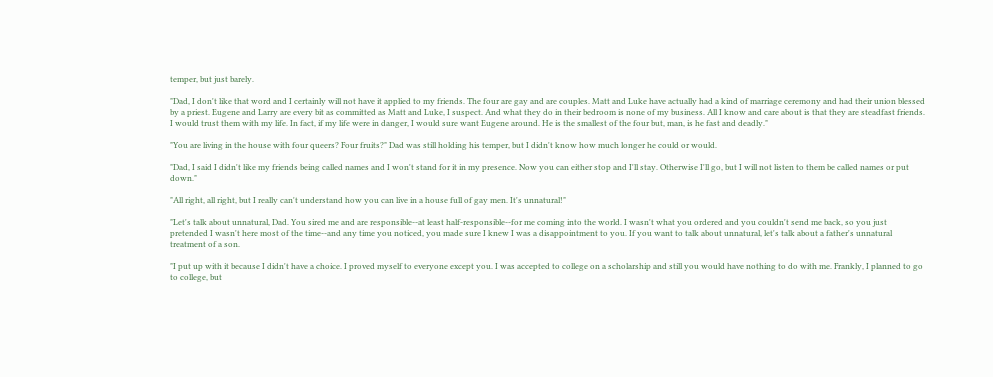temper, but just barely.

"Dad, I don't like that word and I certainly will not have it applied to my friends. The four are gay and are couples. Matt and Luke have actually had a kind of marriage ceremony and had their union blessed by a priest. Eugene and Larry are every bit as committed as Matt and Luke, I suspect. And what they do in their bedroom is none of my business. All I know and care about is that they are steadfast friends. I would trust them with my life. In fact, if my life were in danger, I would sure want Eugene around. He is the smallest of the four but, man, is he fast and deadly."

"You are living in the house with four queers? Four fruits?" Dad was still holding his temper, but I didn't know how much longer he could or would.

"Dad, I said I didn't like my friends being called names and I won't stand for it in my presence. Now you can either stop and I'll stay. Otherwise I'll go, but I will not listen to them be called names or put down."

"All right, all right, but I really can't understand how you can live in a house full of gay men. It's unnatural!"

"Let's talk about unnatural, Dad. You sired me and are responsible--at least half-responsible--for me coming into the world. I wasn't what you ordered and you couldn't send me back, so you just pretended I wasn't here most of the time--and any time you noticed, you made sure I knew I was a disappointment to you. If you want to talk about unnatural, let's talk about a father's unnatural treatment of a son.

"I put up with it because I didn't have a choice. I proved myself to everyone except you. I was accepted to college on a scholarship and still you would have nothing to do with me. Frankly, I planned to go to college, but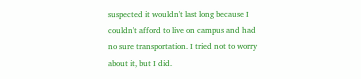suspected it wouldn't last long because I couldn't afford to live on campus and had no sure transportation. I tried not to worry about it, but I did.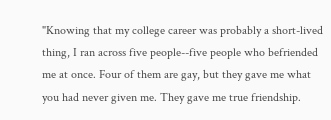"Knowing that my college career was probably a short-lived thing, I ran across five people--five people who befriended me at once. Four of them are gay, but they gave me what you had never given me. They gave me true friendship.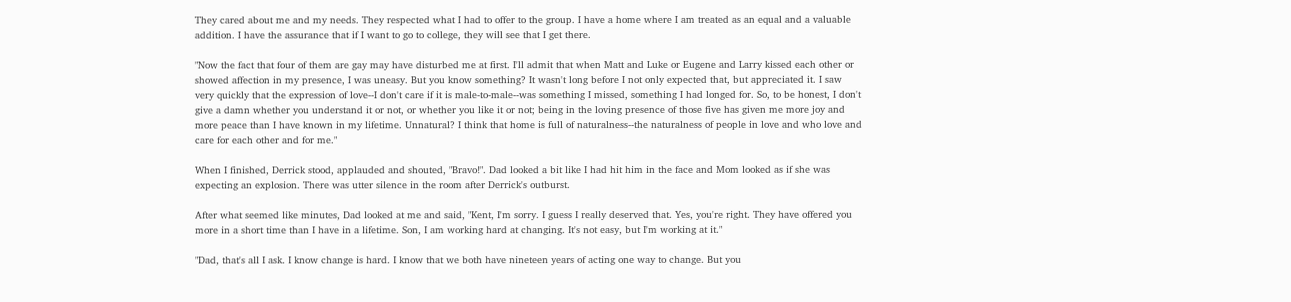They cared about me and my needs. They respected what I had to offer to the group. I have a home where I am treated as an equal and a valuable addition. I have the assurance that if I want to go to college, they will see that I get there.

"Now the fact that four of them are gay may have disturbed me at first. I'll admit that when Matt and Luke or Eugene and Larry kissed each other or showed affection in my presence, I was uneasy. But you know something? It wasn't long before I not only expected that, but appreciated it. I saw very quickly that the expression of love--I don't care if it is male-to-male--was something I missed, something I had longed for. So, to be honest, I don't give a damn whether you understand it or not, or whether you like it or not; being in the loving presence of those five has given me more joy and more peace than I have known in my lifetime. Unnatural? I think that home is full of naturalness--the naturalness of people in love and who love and care for each other and for me."

When I finished, Derrick stood, applauded and shouted, "Bravo!". Dad looked a bit like I had hit him in the face and Mom looked as if she was expecting an explosion. There was utter silence in the room after Derrick's outburst.

After what seemed like minutes, Dad looked at me and said, "Kent, I'm sorry. I guess I really deserved that. Yes, you're right. They have offered you more in a short time than I have in a lifetime. Son, I am working hard at changing. It's not easy, but I'm working at it."

"Dad, that's all I ask. I know change is hard. I know that we both have nineteen years of acting one way to change. But you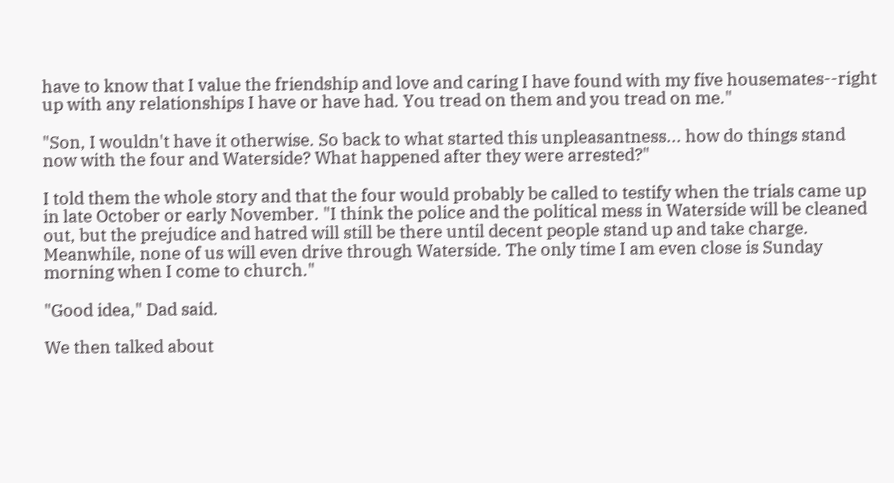have to know that I value the friendship and love and caring I have found with my five housemates--right up with any relationships I have or have had. You tread on them and you tread on me."

"Son, I wouldn't have it otherwise. So back to what started this unpleasantness... how do things stand now with the four and Waterside? What happened after they were arrested?"

I told them the whole story and that the four would probably be called to testify when the trials came up in late October or early November. "I think the police and the political mess in Waterside will be cleaned out, but the prejudice and hatred will still be there until decent people stand up and take charge. Meanwhile, none of us will even drive through Waterside. The only time I am even close is Sunday morning when I come to church."

"Good idea," Dad said.

We then talked about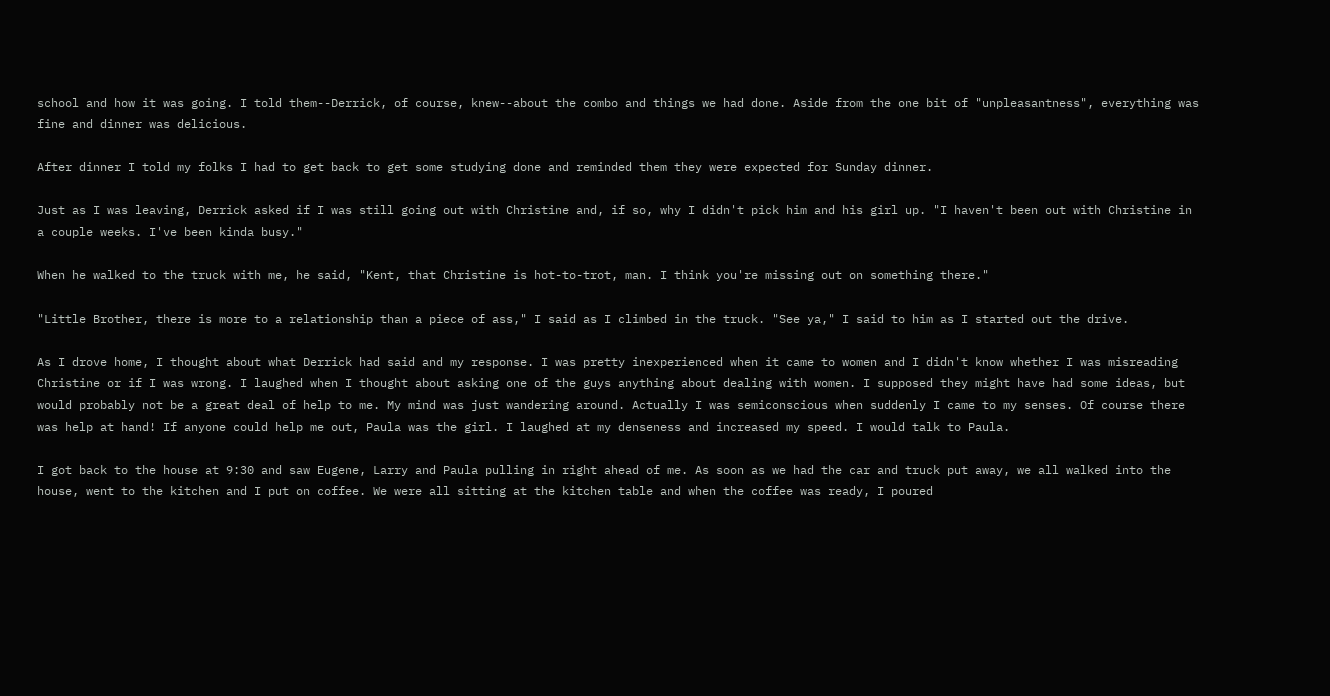school and how it was going. I told them--Derrick, of course, knew--about the combo and things we had done. Aside from the one bit of "unpleasantness", everything was fine and dinner was delicious.

After dinner I told my folks I had to get back to get some studying done and reminded them they were expected for Sunday dinner.

Just as I was leaving, Derrick asked if I was still going out with Christine and, if so, why I didn't pick him and his girl up. "I haven't been out with Christine in a couple weeks. I've been kinda busy."

When he walked to the truck with me, he said, "Kent, that Christine is hot-to-trot, man. I think you're missing out on something there."

"Little Brother, there is more to a relationship than a piece of ass," I said as I climbed in the truck. "See ya," I said to him as I started out the drive.

As I drove home, I thought about what Derrick had said and my response. I was pretty inexperienced when it came to women and I didn't know whether I was misreading Christine or if I was wrong. I laughed when I thought about asking one of the guys anything about dealing with women. I supposed they might have had some ideas, but would probably not be a great deal of help to me. My mind was just wandering around. Actually I was semiconscious when suddenly I came to my senses. Of course there was help at hand! If anyone could help me out, Paula was the girl. I laughed at my denseness and increased my speed. I would talk to Paula.

I got back to the house at 9:30 and saw Eugene, Larry and Paula pulling in right ahead of me. As soon as we had the car and truck put away, we all walked into the house, went to the kitchen and I put on coffee. We were all sitting at the kitchen table and when the coffee was ready, I poured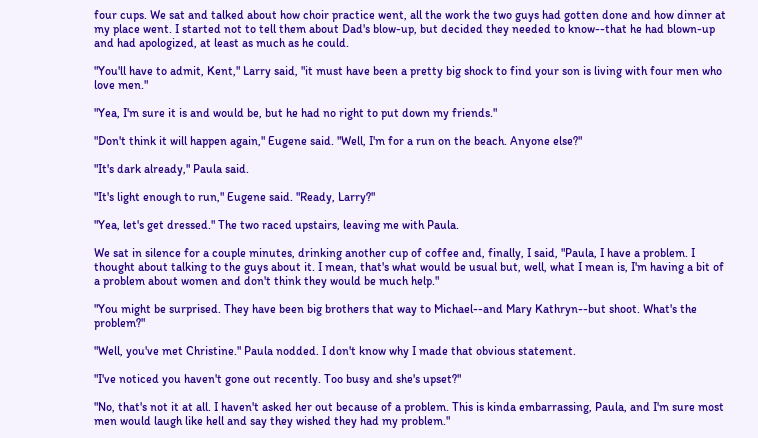four cups. We sat and talked about how choir practice went, all the work the two guys had gotten done and how dinner at my place went. I started not to tell them about Dad's blow-up, but decided they needed to know--that he had blown-up and had apologized, at least as much as he could.

"You'll have to admit, Kent," Larry said, "it must have been a pretty big shock to find your son is living with four men who love men."

"Yea, I'm sure it is and would be, but he had no right to put down my friends."

"Don't think it will happen again," Eugene said. "Well, I'm for a run on the beach. Anyone else?"

"It's dark already," Paula said.

"It's light enough to run," Eugene said. "Ready, Larry?"

"Yea, let's get dressed." The two raced upstairs, leaving me with Paula.

We sat in silence for a couple minutes, drinking another cup of coffee and, finally, I said, "Paula, I have a problem. I thought about talking to the guys about it. I mean, that's what would be usual but, well, what I mean is, I'm having a bit of a problem about women and don't think they would be much help."

"You might be surprised. They have been big brothers that way to Michael--and Mary Kathryn--but shoot. What's the problem?"

"Well, you've met Christine." Paula nodded. I don't know why I made that obvious statement.

"I've noticed you haven't gone out recently. Too busy and she's upset?"

"No, that's not it at all. I haven't asked her out because of a problem. This is kinda embarrassing, Paula, and I'm sure most men would laugh like hell and say they wished they had my problem."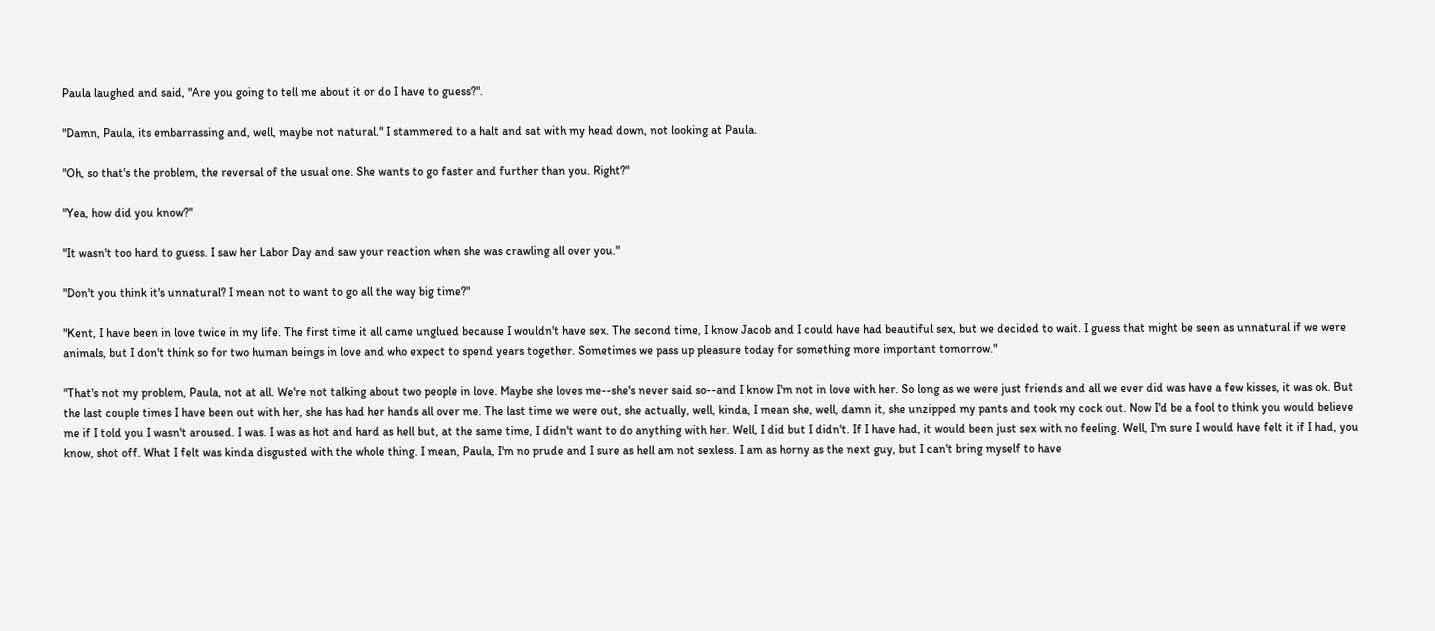Paula laughed and said, "Are you going to tell me about it or do I have to guess?".

"Damn, Paula, its embarrassing and, well, maybe not natural." I stammered to a halt and sat with my head down, not looking at Paula.

"Oh, so that's the problem, the reversal of the usual one. She wants to go faster and further than you. Right?"

"Yea, how did you know?"

"It wasn't too hard to guess. I saw her Labor Day and saw your reaction when she was crawling all over you."

"Don't you think it's unnatural? I mean not to want to go all the way big time?"

"Kent, I have been in love twice in my life. The first time it all came unglued because I wouldn't have sex. The second time, I know Jacob and I could have had beautiful sex, but we decided to wait. I guess that might be seen as unnatural if we were animals, but I don't think so for two human beings in love and who expect to spend years together. Sometimes we pass up pleasure today for something more important tomorrow."

"That's not my problem, Paula, not at all. We're not talking about two people in love. Maybe she loves me--she's never said so--and I know I'm not in love with her. So long as we were just friends and all we ever did was have a few kisses, it was ok. But the last couple times I have been out with her, she has had her hands all over me. The last time we were out, she actually, well, kinda, I mean she, well, damn it, she unzipped my pants and took my cock out. Now I'd be a fool to think you would believe me if I told you I wasn't aroused. I was. I was as hot and hard as hell but, at the same time, I didn't want to do anything with her. Well, I did but I didn't. If I have had, it would been just sex with no feeling. Well, I'm sure I would have felt it if I had, you know, shot off. What I felt was kinda disgusted with the whole thing. I mean, Paula, I'm no prude and I sure as hell am not sexless. I am as horny as the next guy, but I can't bring myself to have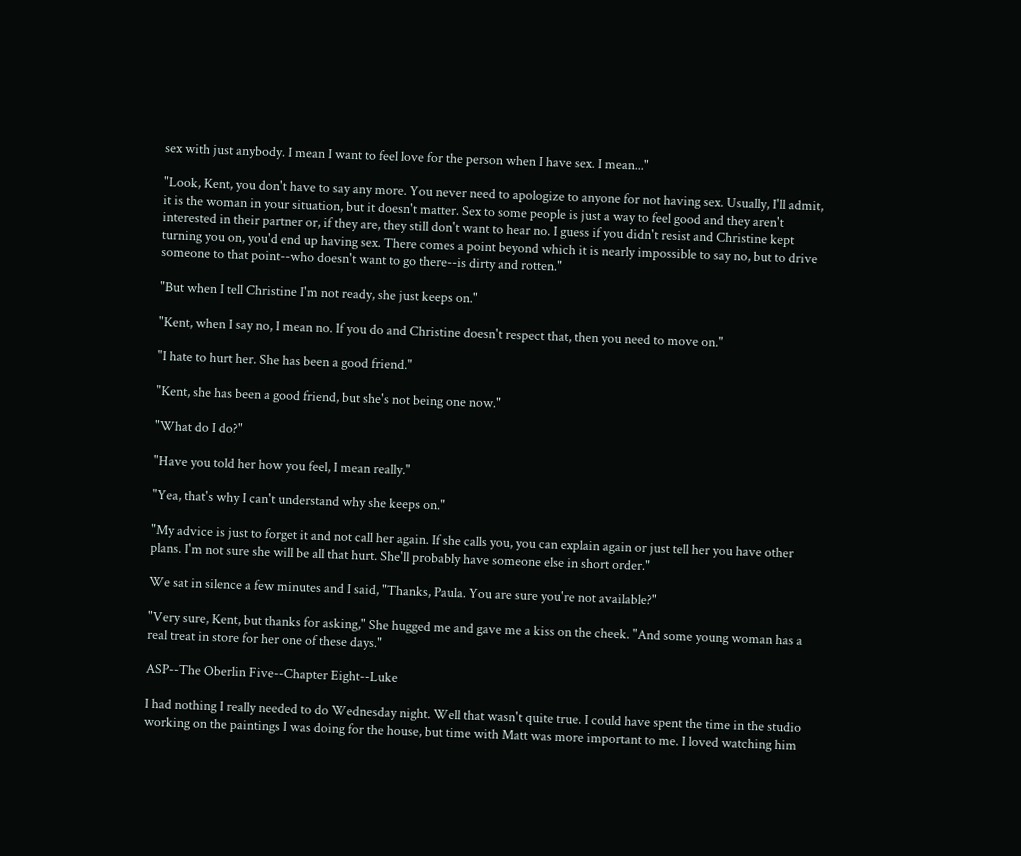sex with just anybody. I mean I want to feel love for the person when I have sex. I mean..."

"Look, Kent, you don't have to say any more. You never need to apologize to anyone for not having sex. Usually, I'll admit, it is the woman in your situation, but it doesn't matter. Sex to some people is just a way to feel good and they aren't interested in their partner or, if they are, they still don't want to hear no. I guess if you didn't resist and Christine kept turning you on, you'd end up having sex. There comes a point beyond which it is nearly impossible to say no, but to drive someone to that point--who doesn't want to go there--is dirty and rotten."

"But when I tell Christine I'm not ready, she just keeps on."

"Kent, when I say no, I mean no. If you do and Christine doesn't respect that, then you need to move on."

"I hate to hurt her. She has been a good friend."

"Kent, she has been a good friend, but she's not being one now."

"What do I do?"

"Have you told her how you feel, I mean really."

"Yea, that's why I can't understand why she keeps on."

"My advice is just to forget it and not call her again. If she calls you, you can explain again or just tell her you have other plans. I'm not sure she will be all that hurt. She'll probably have someone else in short order."

We sat in silence a few minutes and I said, "Thanks, Paula. You are sure you're not available?"

"Very sure, Kent, but thanks for asking," She hugged me and gave me a kiss on the cheek. "And some young woman has a real treat in store for her one of these days."

ASP--The Oberlin Five--Chapter Eight--Luke

I had nothing I really needed to do Wednesday night. Well that wasn't quite true. I could have spent the time in the studio working on the paintings I was doing for the house, but time with Matt was more important to me. I loved watching him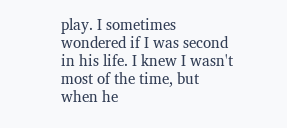play. I sometimes wondered if I was second in his life. I knew I wasn't most of the time, but when he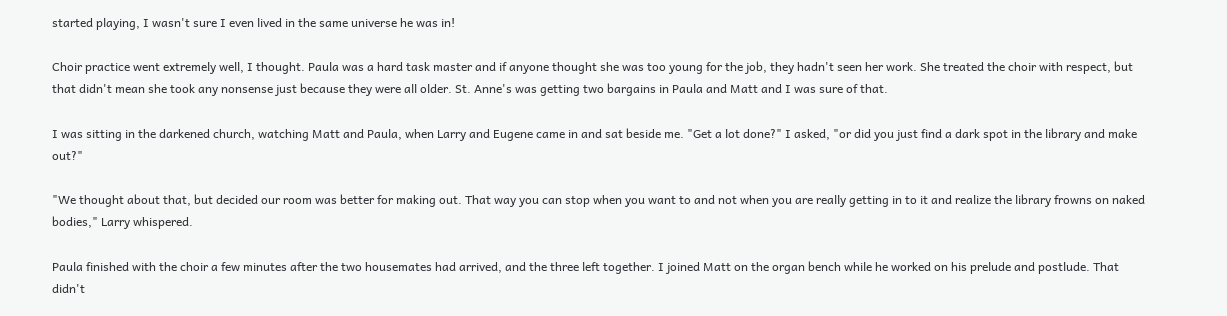started playing, I wasn't sure I even lived in the same universe he was in!

Choir practice went extremely well, I thought. Paula was a hard task master and if anyone thought she was too young for the job, they hadn't seen her work. She treated the choir with respect, but that didn't mean she took any nonsense just because they were all older. St. Anne's was getting two bargains in Paula and Matt and I was sure of that.

I was sitting in the darkened church, watching Matt and Paula, when Larry and Eugene came in and sat beside me. "Get a lot done?" I asked, "or did you just find a dark spot in the library and make out?"

"We thought about that, but decided our room was better for making out. That way you can stop when you want to and not when you are really getting in to it and realize the library frowns on naked bodies," Larry whispered.

Paula finished with the choir a few minutes after the two housemates had arrived, and the three left together. I joined Matt on the organ bench while he worked on his prelude and postlude. That didn't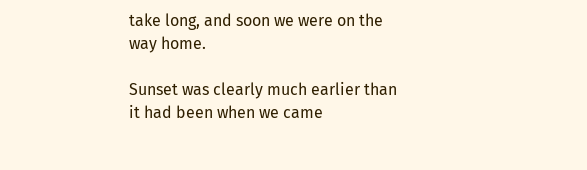take long, and soon we were on the way home.

Sunset was clearly much earlier than it had been when we came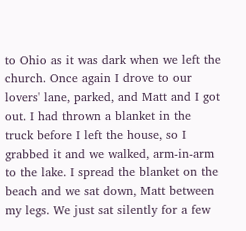to Ohio as it was dark when we left the church. Once again I drove to our lovers' lane, parked, and Matt and I got out. I had thrown a blanket in the truck before I left the house, so I grabbed it and we walked, arm-in-arm to the lake. I spread the blanket on the beach and we sat down, Matt between my legs. We just sat silently for a few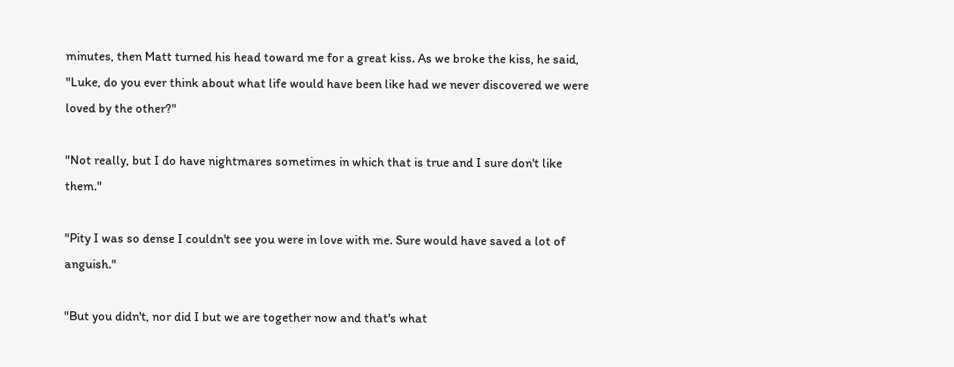minutes, then Matt turned his head toward me for a great kiss. As we broke the kiss, he said, "Luke, do you ever think about what life would have been like had we never discovered we were loved by the other?"

"Not really, but I do have nightmares sometimes in which that is true and I sure don't like them."

"Pity I was so dense I couldn't see you were in love with me. Sure would have saved a lot of anguish."

"But you didn't, nor did I but we are together now and that's what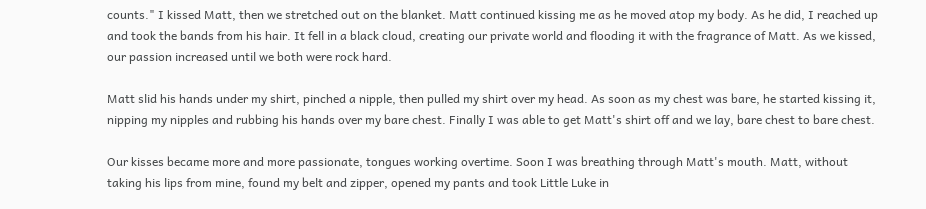counts." I kissed Matt, then we stretched out on the blanket. Matt continued kissing me as he moved atop my body. As he did, I reached up and took the bands from his hair. It fell in a black cloud, creating our private world and flooding it with the fragrance of Matt. As we kissed, our passion increased until we both were rock hard.

Matt slid his hands under my shirt, pinched a nipple, then pulled my shirt over my head. As soon as my chest was bare, he started kissing it, nipping my nipples and rubbing his hands over my bare chest. Finally I was able to get Matt's shirt off and we lay, bare chest to bare chest.

Our kisses became more and more passionate, tongues working overtime. Soon I was breathing through Matt's mouth. Matt, without taking his lips from mine, found my belt and zipper, opened my pants and took Little Luke in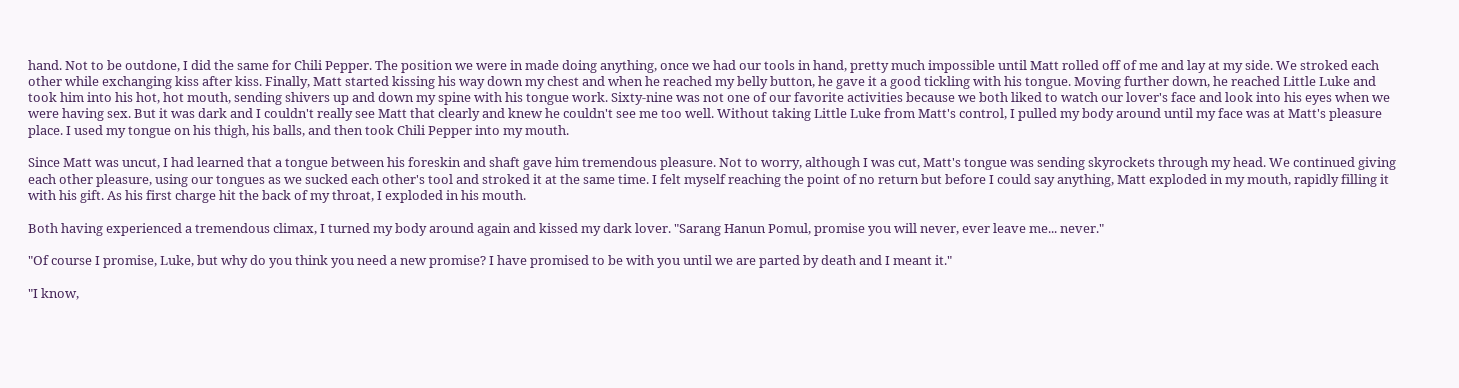hand. Not to be outdone, I did the same for Chili Pepper. The position we were in made doing anything, once we had our tools in hand, pretty much impossible until Matt rolled off of me and lay at my side. We stroked each other while exchanging kiss after kiss. Finally, Matt started kissing his way down my chest and when he reached my belly button, he gave it a good tickling with his tongue. Moving further down, he reached Little Luke and took him into his hot, hot mouth, sending shivers up and down my spine with his tongue work. Sixty-nine was not one of our favorite activities because we both liked to watch our lover's face and look into his eyes when we were having sex. But it was dark and I couldn't really see Matt that clearly and knew he couldn't see me too well. Without taking Little Luke from Matt's control, I pulled my body around until my face was at Matt's pleasure place. I used my tongue on his thigh, his balls, and then took Chili Pepper into my mouth.

Since Matt was uncut, I had learned that a tongue between his foreskin and shaft gave him tremendous pleasure. Not to worry, although I was cut, Matt's tongue was sending skyrockets through my head. We continued giving each other pleasure, using our tongues as we sucked each other's tool and stroked it at the same time. I felt myself reaching the point of no return but before I could say anything, Matt exploded in my mouth, rapidly filling it with his gift. As his first charge hit the back of my throat, I exploded in his mouth.

Both having experienced a tremendous climax, I turned my body around again and kissed my dark lover. "Sarang Hanun Pomul, promise you will never, ever leave me... never."

"Of course I promise, Luke, but why do you think you need a new promise? I have promised to be with you until we are parted by death and I meant it."

"I know,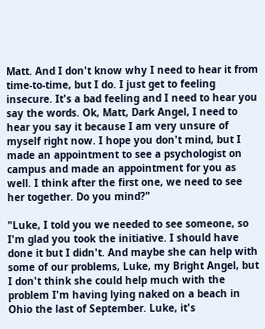Matt. And I don't know why I need to hear it from time-to-time, but I do. I just get to feeling insecure. It's a bad feeling and I need to hear you say the words. Ok, Matt, Dark Angel, I need to hear you say it because I am very unsure of myself right now. I hope you don't mind, but I made an appointment to see a psychologist on campus and made an appointment for you as well. I think after the first one, we need to see her together. Do you mind?"

"Luke, I told you we needed to see someone, so I'm glad you took the initiative. I should have done it but I didn't. And maybe she can help with some of our problems, Luke, my Bright Angel, but I don't think she could help much with the problem I'm having lying naked on a beach in Ohio the last of September. Luke, it's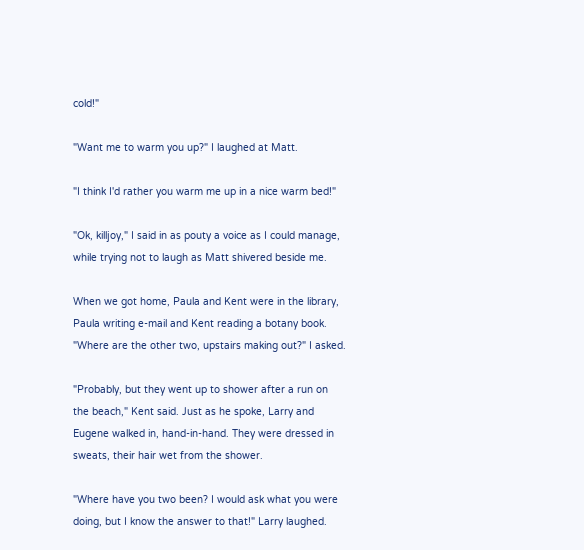cold!"

"Want me to warm you up?" I laughed at Matt.

"I think I'd rather you warm me up in a nice warm bed!"

"Ok, killjoy," I said in as pouty a voice as I could manage, while trying not to laugh as Matt shivered beside me.

When we got home, Paula and Kent were in the library, Paula writing e-mail and Kent reading a botany book. "Where are the other two, upstairs making out?" I asked.

"Probably, but they went up to shower after a run on the beach," Kent said. Just as he spoke, Larry and Eugene walked in, hand-in-hand. They were dressed in sweats, their hair wet from the shower.

"Where have you two been? I would ask what you were doing, but I know the answer to that!" Larry laughed.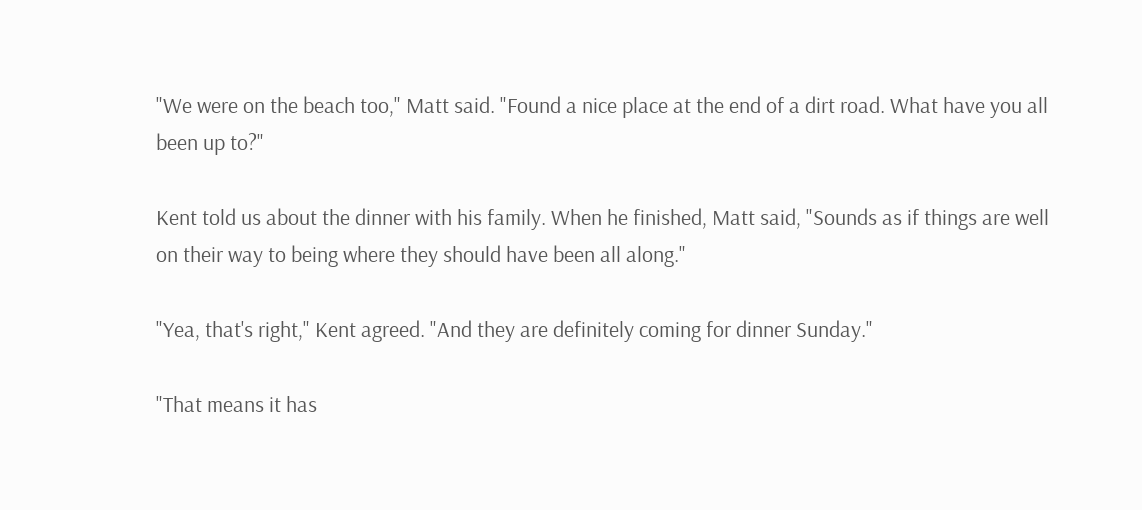"We were on the beach too," Matt said. "Found a nice place at the end of a dirt road. What have you all been up to?"

Kent told us about the dinner with his family. When he finished, Matt said, "Sounds as if things are well on their way to being where they should have been all along."

"Yea, that's right," Kent agreed. "And they are definitely coming for dinner Sunday."

"That means it has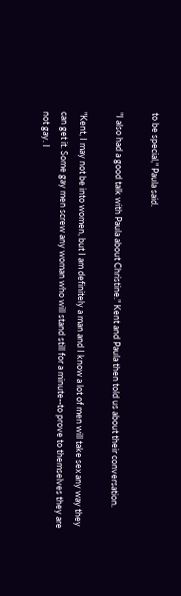to be special," Paula said.

"I also had a good talk with Paula about Christine." Kent and Paula then told us about their conversation.

"Kent, I may not be into women, but I am definitely a man and I know a lot of men will take sex any way they can get it. Some gay men screw any woman who will stand still for a minute--to prove to themselves they are not gay. I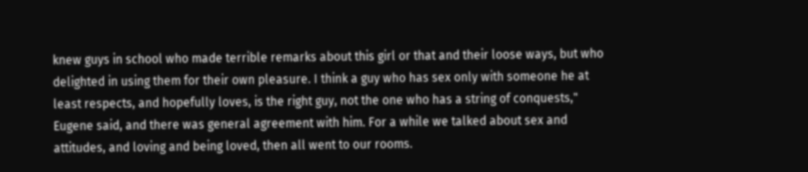knew guys in school who made terrible remarks about this girl or that and their loose ways, but who delighted in using them for their own pleasure. I think a guy who has sex only with someone he at least respects, and hopefully loves, is the right guy, not the one who has a string of conquests," Eugene said, and there was general agreement with him. For a while we talked about sex and attitudes, and loving and being loved, then all went to our rooms.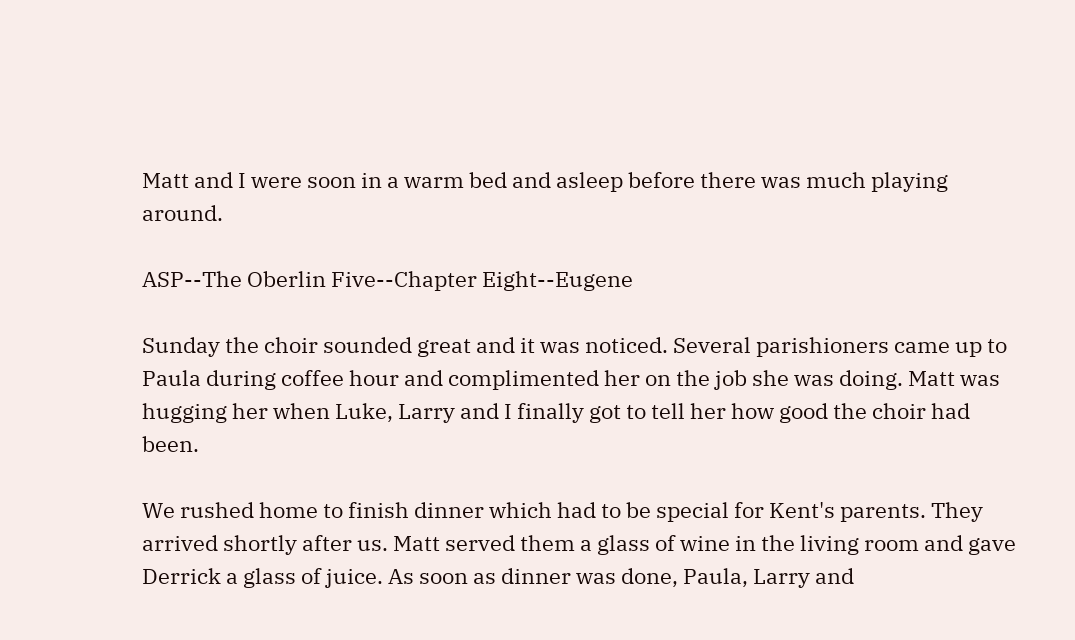Matt and I were soon in a warm bed and asleep before there was much playing around.

ASP--The Oberlin Five--Chapter Eight--Eugene

Sunday the choir sounded great and it was noticed. Several parishioners came up to Paula during coffee hour and complimented her on the job she was doing. Matt was hugging her when Luke, Larry and I finally got to tell her how good the choir had been.

We rushed home to finish dinner which had to be special for Kent's parents. They arrived shortly after us. Matt served them a glass of wine in the living room and gave Derrick a glass of juice. As soon as dinner was done, Paula, Larry and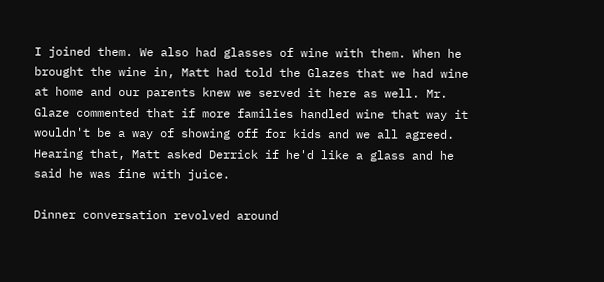I joined them. We also had glasses of wine with them. When he brought the wine in, Matt had told the Glazes that we had wine at home and our parents knew we served it here as well. Mr. Glaze commented that if more families handled wine that way it wouldn't be a way of showing off for kids and we all agreed. Hearing that, Matt asked Derrick if he'd like a glass and he said he was fine with juice.

Dinner conversation revolved around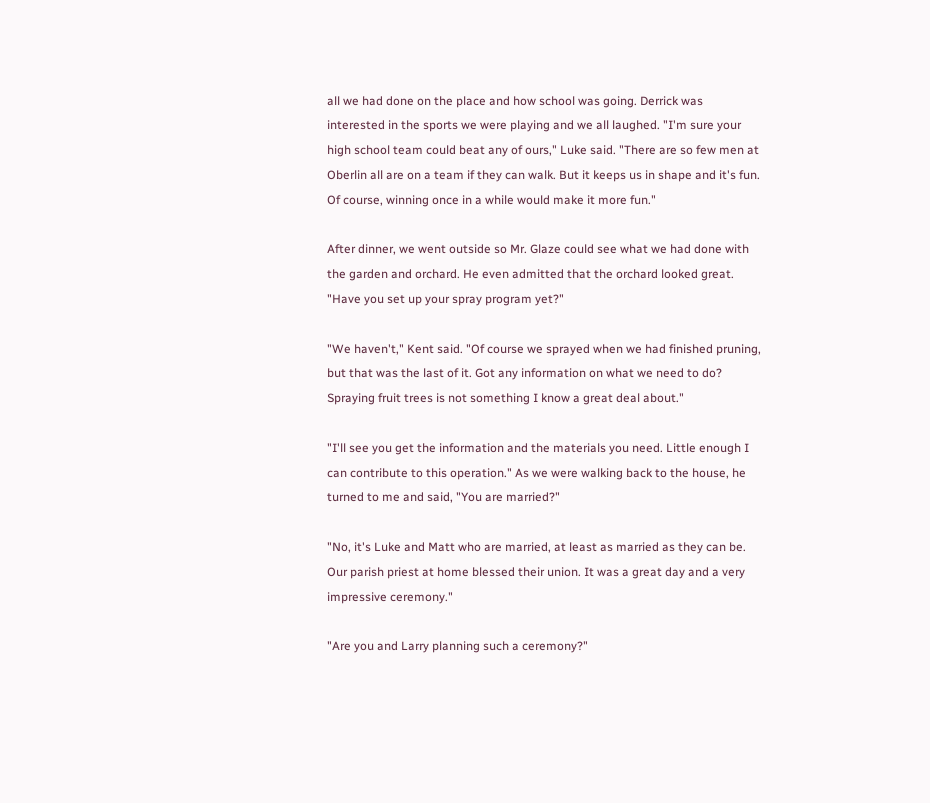all we had done on the place and how school was going. Derrick was interested in the sports we were playing and we all laughed. "I'm sure your high school team could beat any of ours," Luke said. "There are so few men at Oberlin all are on a team if they can walk. But it keeps us in shape and it's fun. Of course, winning once in a while would make it more fun."

After dinner, we went outside so Mr. Glaze could see what we had done with the garden and orchard. He even admitted that the orchard looked great. "Have you set up your spray program yet?"

"We haven't," Kent said. "Of course we sprayed when we had finished pruning, but that was the last of it. Got any information on what we need to do? Spraying fruit trees is not something I know a great deal about."

"I'll see you get the information and the materials you need. Little enough I can contribute to this operation." As we were walking back to the house, he turned to me and said, "You are married?"

"No, it's Luke and Matt who are married, at least as married as they can be. Our parish priest at home blessed their union. It was a great day and a very impressive ceremony."

"Are you and Larry planning such a ceremony?"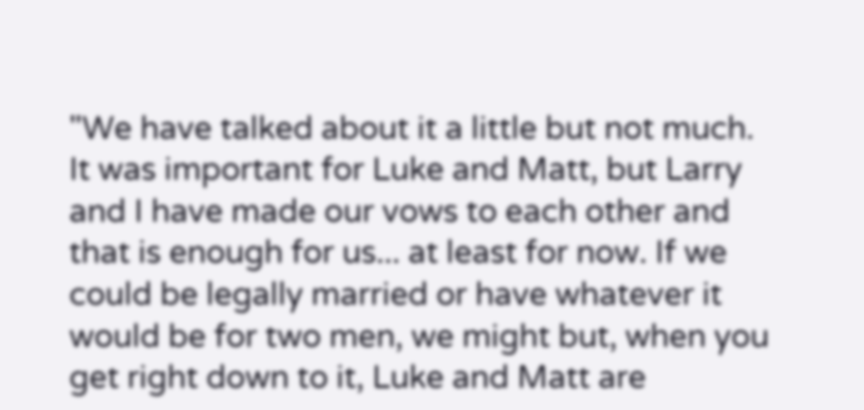"We have talked about it a little but not much. It was important for Luke and Matt, but Larry and I have made our vows to each other and that is enough for us... at least for now. If we could be legally married or have whatever it would be for two men, we might but, when you get right down to it, Luke and Matt are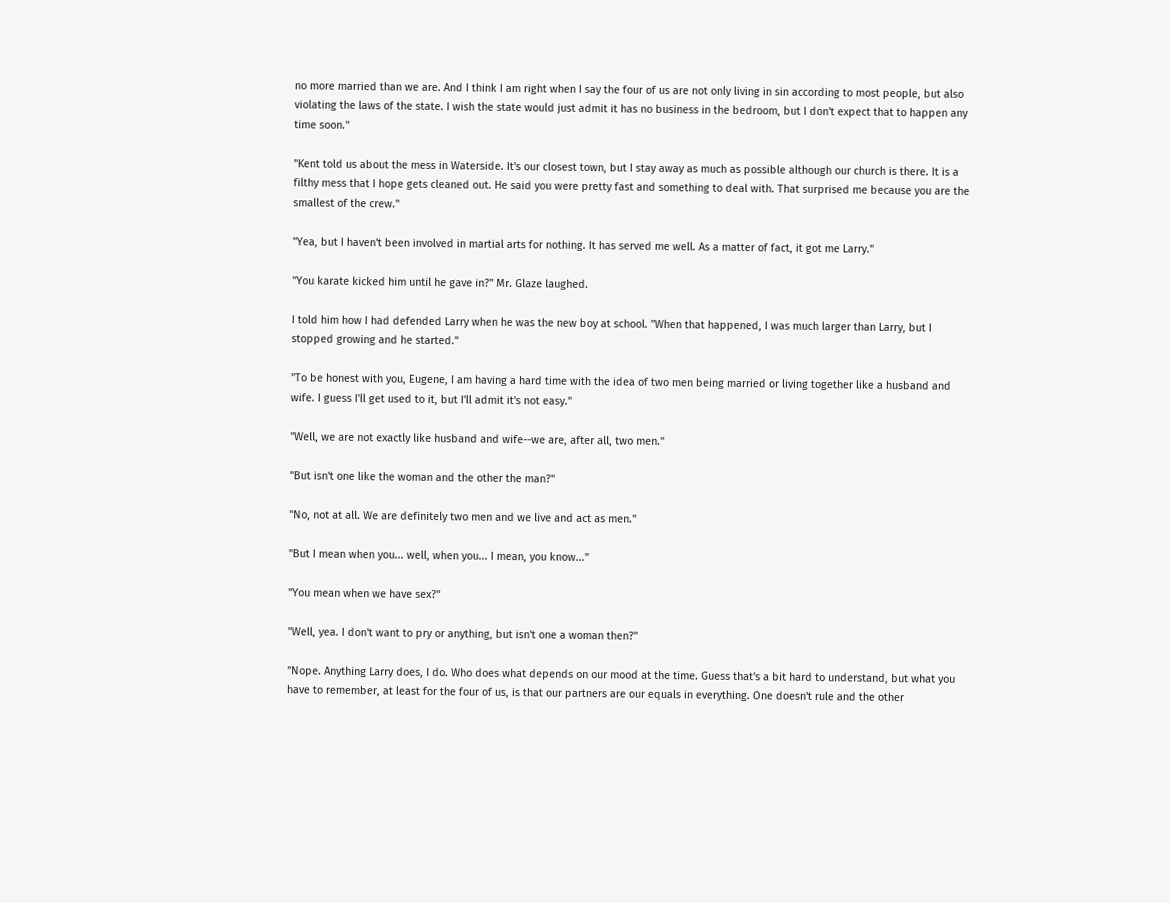no more married than we are. And I think I am right when I say the four of us are not only living in sin according to most people, but also violating the laws of the state. I wish the state would just admit it has no business in the bedroom, but I don't expect that to happen any time soon."

"Kent told us about the mess in Waterside. It's our closest town, but I stay away as much as possible although our church is there. It is a filthy mess that I hope gets cleaned out. He said you were pretty fast and something to deal with. That surprised me because you are the smallest of the crew."

"Yea, but I haven't been involved in martial arts for nothing. It has served me well. As a matter of fact, it got me Larry."

"You karate kicked him until he gave in?" Mr. Glaze laughed.

I told him how I had defended Larry when he was the new boy at school. "When that happened, I was much larger than Larry, but I stopped growing and he started."

"To be honest with you, Eugene, I am having a hard time with the idea of two men being married or living together like a husband and wife. I guess I'll get used to it, but I'll admit it's not easy."

"Well, we are not exactly like husband and wife--we are, after all, two men."

"But isn't one like the woman and the other the man?"

"No, not at all. We are definitely two men and we live and act as men."

"But I mean when you... well, when you... I mean, you know..."

"You mean when we have sex?"

"Well, yea. I don't want to pry or anything, but isn't one a woman then?"

"Nope. Anything Larry does, I do. Who does what depends on our mood at the time. Guess that's a bit hard to understand, but what you have to remember, at least for the four of us, is that our partners are our equals in everything. One doesn't rule and the other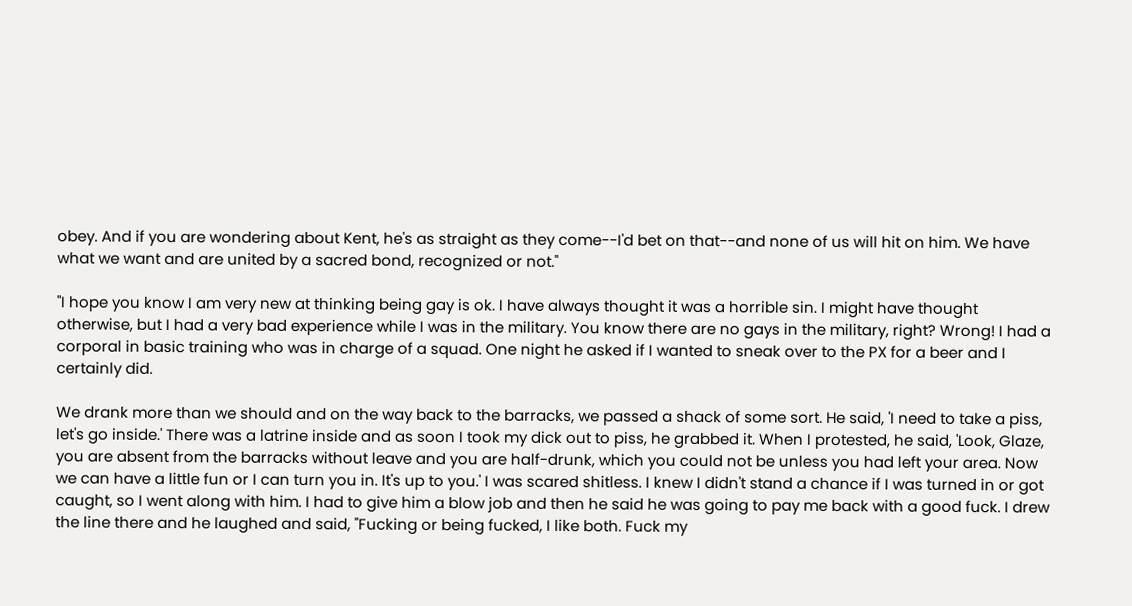obey. And if you are wondering about Kent, he's as straight as they come--I'd bet on that--and none of us will hit on him. We have what we want and are united by a sacred bond, recognized or not."

"I hope you know I am very new at thinking being gay is ok. I have always thought it was a horrible sin. I might have thought otherwise, but I had a very bad experience while I was in the military. You know there are no gays in the military, right? Wrong! I had a corporal in basic training who was in charge of a squad. One night he asked if I wanted to sneak over to the PX for a beer and I certainly did.

We drank more than we should and on the way back to the barracks, we passed a shack of some sort. He said, 'I need to take a piss, let's go inside.' There was a latrine inside and as soon I took my dick out to piss, he grabbed it. When I protested, he said, 'Look, Glaze, you are absent from the barracks without leave and you are half-drunk, which you could not be unless you had left your area. Now we can have a little fun or I can turn you in. It's up to you.' I was scared shitless. I knew I didn't stand a chance if I was turned in or got caught, so I went along with him. I had to give him a blow job and then he said he was going to pay me back with a good fuck. I drew the line there and he laughed and said, "Fucking or being fucked, I like both. Fuck my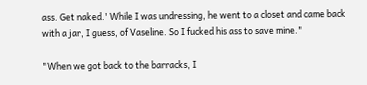ass. Get naked.' While I was undressing, he went to a closet and came back with a jar, I guess, of Vaseline. So I fucked his ass to save mine."

"When we got back to the barracks, I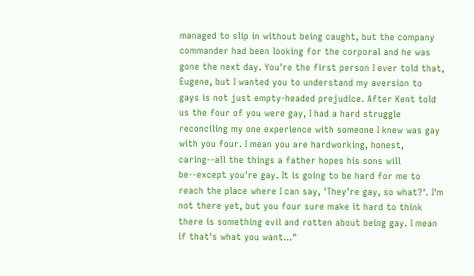managed to slip in without being caught, but the company commander had been looking for the corporal and he was gone the next day. You're the first person I ever told that, Eugene, but I wanted you to understand my aversion to gays is not just empty-headed prejudice. After Kent told us the four of you were gay, I had a hard struggle reconciling my one experience with someone I knew was gay with you four. I mean you are hardworking, honest, caring--all the things a father hopes his sons will be--except you're gay. It is going to be hard for me to reach the place where I can say, 'They're gay, so what?'. I'm not there yet, but you four sure make it hard to think there is something evil and rotten about being gay. I mean if that's what you want..."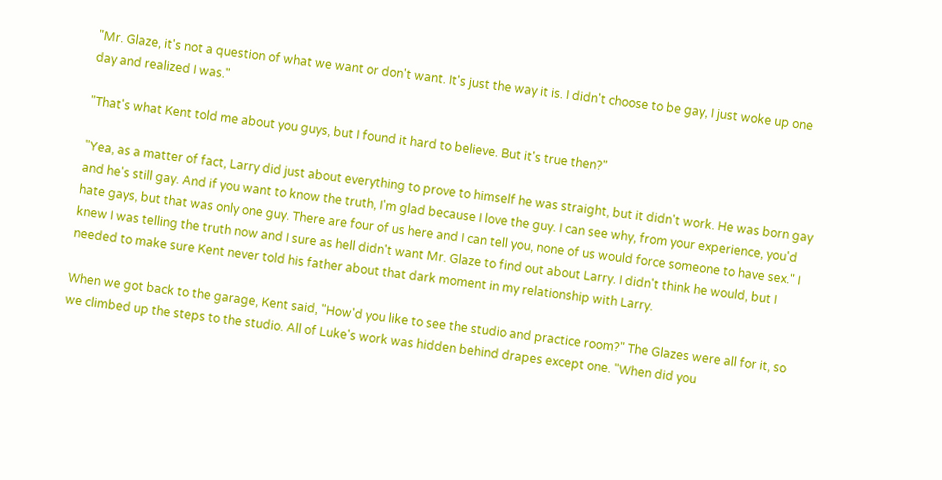"Mr. Glaze, it's not a question of what we want or don't want. It's just the way it is. I didn't choose to be gay, I just woke up one day and realized I was."

"That's what Kent told me about you guys, but I found it hard to believe. But it's true then?"

"Yea, as a matter of fact, Larry did just about everything to prove to himself he was straight, but it didn't work. He was born gay and he's still gay. And if you want to know the truth, I'm glad because I love the guy. I can see why, from your experience, you'd hate gays, but that was only one guy. There are four of us here and I can tell you, none of us would force someone to have sex." I knew I was telling the truth now and I sure as hell didn't want Mr. Glaze to find out about Larry. I didn't think he would, but I needed to make sure Kent never told his father about that dark moment in my relationship with Larry.

When we got back to the garage, Kent said, "How'd you like to see the studio and practice room?" The Glazes were all for it, so we climbed up the steps to the studio. All of Luke's work was hidden behind drapes except one. "When did you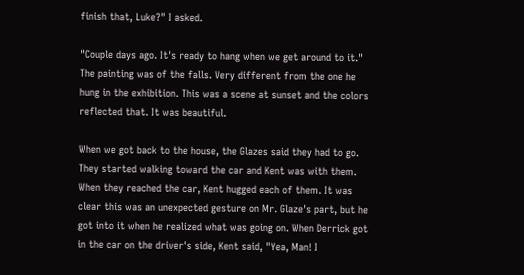finish that, Luke?" I asked.

"Couple days ago. It's ready to hang when we get around to it." The painting was of the falls. Very different from the one he hung in the exhibition. This was a scene at sunset and the colors reflected that. It was beautiful.

When we got back to the house, the Glazes said they had to go. They started walking toward the car and Kent was with them. When they reached the car, Kent hugged each of them. It was clear this was an unexpected gesture on Mr. Glaze's part, but he got into it when he realized what was going on. When Derrick got in the car on the driver's side, Kent said, "Yea, Man! I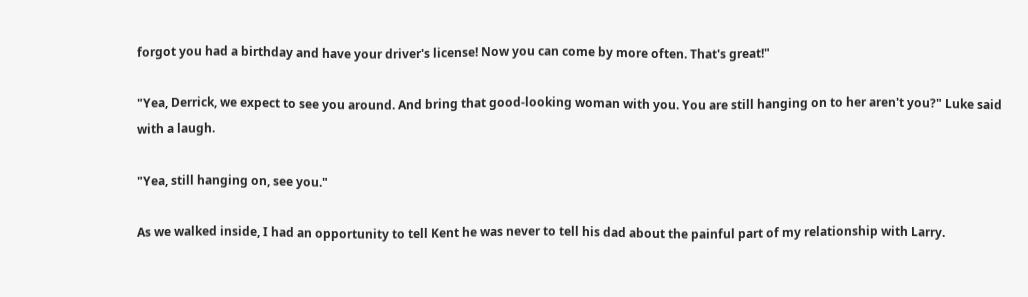forgot you had a birthday and have your driver's license! Now you can come by more often. That's great!"

"Yea, Derrick, we expect to see you around. And bring that good-looking woman with you. You are still hanging on to her aren't you?" Luke said with a laugh.

"Yea, still hanging on, see you."

As we walked inside, I had an opportunity to tell Kent he was never to tell his dad about the painful part of my relationship with Larry.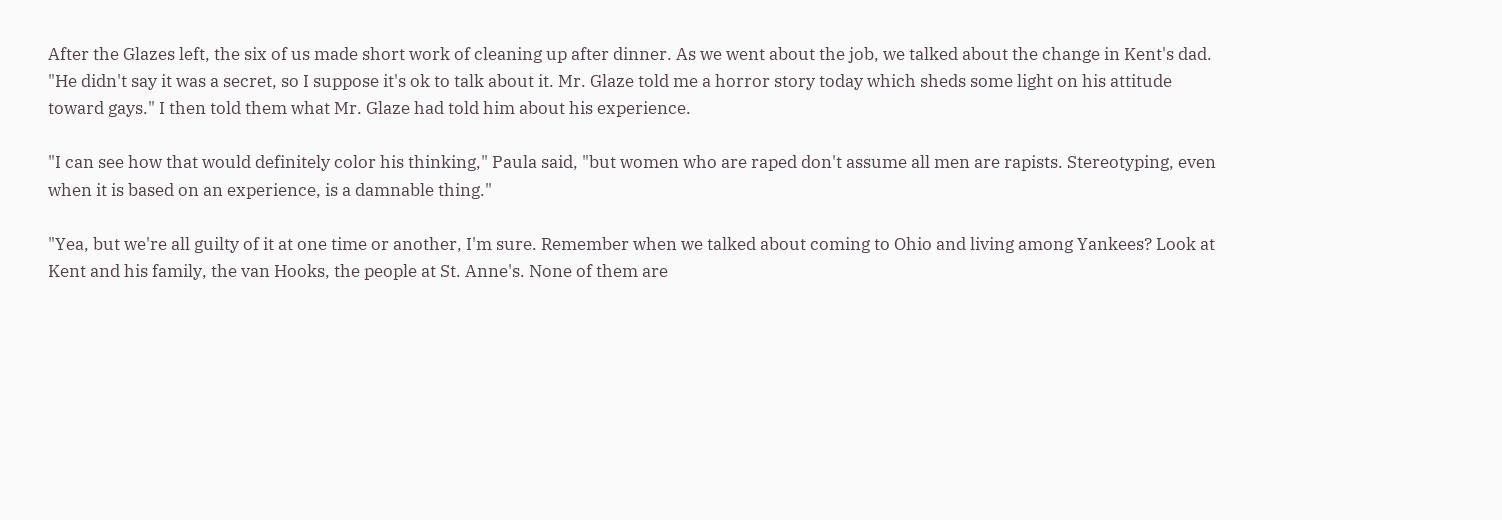After the Glazes left, the six of us made short work of cleaning up after dinner. As we went about the job, we talked about the change in Kent's dad. "He didn't say it was a secret, so I suppose it's ok to talk about it. Mr. Glaze told me a horror story today which sheds some light on his attitude toward gays." I then told them what Mr. Glaze had told him about his experience.

"I can see how that would definitely color his thinking," Paula said, "but women who are raped don't assume all men are rapists. Stereotyping, even when it is based on an experience, is a damnable thing."

"Yea, but we're all guilty of it at one time or another, I'm sure. Remember when we talked about coming to Ohio and living among Yankees? Look at Kent and his family, the van Hooks, the people at St. Anne's. None of them are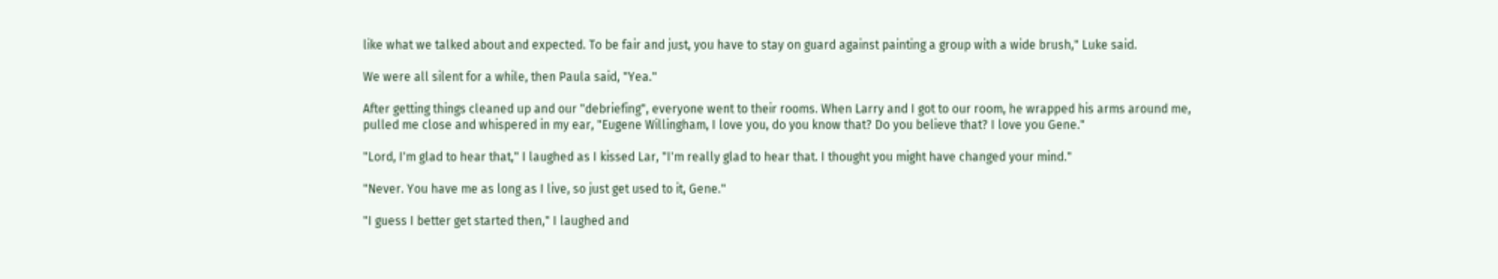like what we talked about and expected. To be fair and just, you have to stay on guard against painting a group with a wide brush," Luke said.

We were all silent for a while, then Paula said, "Yea."

After getting things cleaned up and our "debriefing", everyone went to their rooms. When Larry and I got to our room, he wrapped his arms around me, pulled me close and whispered in my ear, "Eugene Willingham, I love you, do you know that? Do you believe that? I love you Gene."

"Lord, I'm glad to hear that," I laughed as I kissed Lar, "I'm really glad to hear that. I thought you might have changed your mind."

"Never. You have me as long as I live, so just get used to it, Gene."

"I guess I better get started then," I laughed and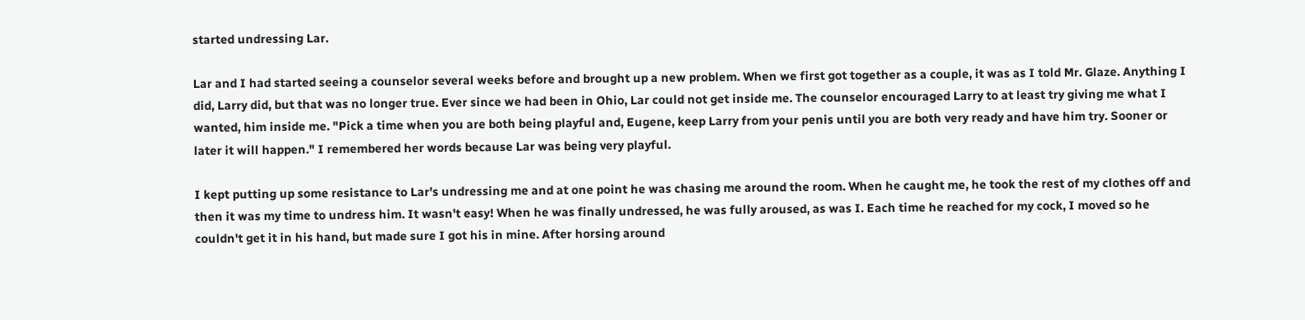started undressing Lar.

Lar and I had started seeing a counselor several weeks before and brought up a new problem. When we first got together as a couple, it was as I told Mr. Glaze. Anything I did, Larry did, but that was no longer true. Ever since we had been in Ohio, Lar could not get inside me. The counselor encouraged Larry to at least try giving me what I wanted, him inside me. "Pick a time when you are both being playful and, Eugene, keep Larry from your penis until you are both very ready and have him try. Sooner or later it will happen." I remembered her words because Lar was being very playful.

I kept putting up some resistance to Lar's undressing me and at one point he was chasing me around the room. When he caught me, he took the rest of my clothes off and then it was my time to undress him. It wasn't easy! When he was finally undressed, he was fully aroused, as was I. Each time he reached for my cock, I moved so he couldn't get it in his hand, but made sure I got his in mine. After horsing around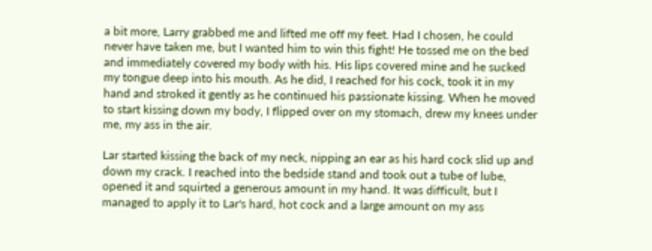a bit more, Larry grabbed me and lifted me off my feet. Had I chosen, he could never have taken me, but I wanted him to win this fight! He tossed me on the bed and immediately covered my body with his. His lips covered mine and he sucked my tongue deep into his mouth. As he did, I reached for his cock, took it in my hand and stroked it gently as he continued his passionate kissing. When he moved to start kissing down my body, I flipped over on my stomach, drew my knees under me, my ass in the air.

Lar started kissing the back of my neck, nipping an ear as his hard cock slid up and down my crack. I reached into the bedside stand and took out a tube of lube, opened it and squirted a generous amount in my hand. It was difficult, but I managed to apply it to Lar's hard, hot cock and a large amount on my ass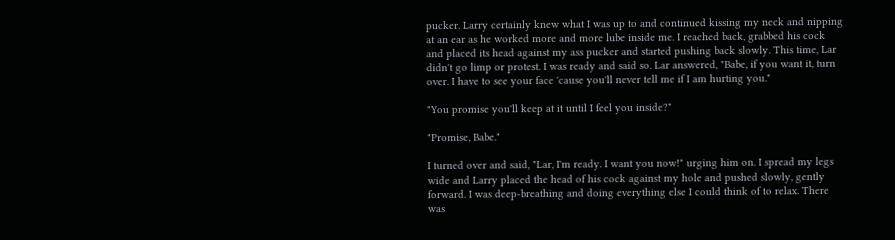pucker. Larry certainly knew what I was up to and continued kissing my neck and nipping at an ear as he worked more and more lube inside me. I reached back, grabbed his cock and placed its head against my ass pucker and started pushing back slowly. This time, Lar didn't go limp or protest. I was ready and said so. Lar answered, "Babe, if you want it, turn over. I have to see your face 'cause you'll never tell me if I am hurting you."

"You promise you'll keep at it until I feel you inside?"

"Promise, Babe."

I turned over and said, "Lar, I'm ready. I want you now!" urging him on. I spread my legs wide and Larry placed the head of his cock against my hole and pushed slowly, gently forward. I was deep-breathing and doing everything else I could think of to relax. There was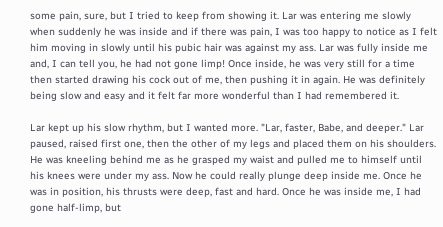some pain, sure, but I tried to keep from showing it. Lar was entering me slowly when suddenly he was inside and if there was pain, I was too happy to notice as I felt him moving in slowly until his pubic hair was against my ass. Lar was fully inside me and, I can tell you, he had not gone limp! Once inside, he was very still for a time then started drawing his cock out of me, then pushing it in again. He was definitely being slow and easy and it felt far more wonderful than I had remembered it.

Lar kept up his slow rhythm, but I wanted more. "Lar, faster, Babe, and deeper." Lar paused, raised first one, then the other of my legs and placed them on his shoulders. He was kneeling behind me as he grasped my waist and pulled me to himself until his knees were under my ass. Now he could really plunge deep inside me. Once he was in position, his thrusts were deep, fast and hard. Once he was inside me, I had gone half-limp, but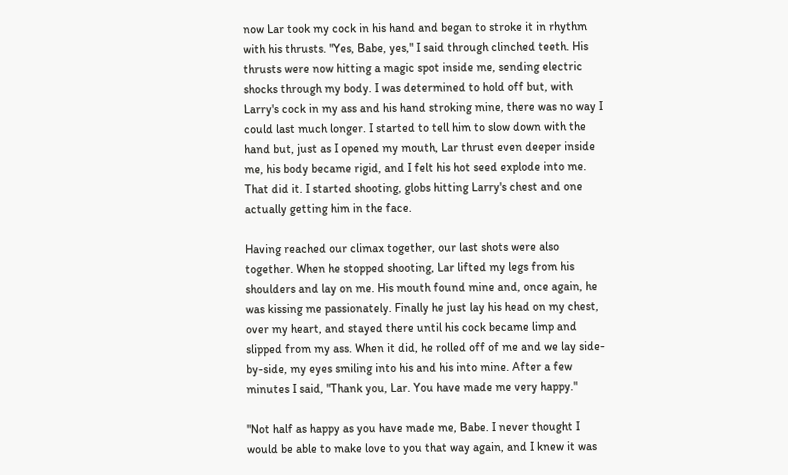now Lar took my cock in his hand and began to stroke it in rhythm with his thrusts. "Yes, Babe, yes," I said through clinched teeth. His thrusts were now hitting a magic spot inside me, sending electric shocks through my body. I was determined to hold off but, with Larry's cock in my ass and his hand stroking mine, there was no way I could last much longer. I started to tell him to slow down with the hand but, just as I opened my mouth, Lar thrust even deeper inside me, his body became rigid, and I felt his hot seed explode into me. That did it. I started shooting, globs hitting Larry's chest and one actually getting him in the face.

Having reached our climax together, our last shots were also together. When he stopped shooting, Lar lifted my legs from his shoulders and lay on me. His mouth found mine and, once again, he was kissing me passionately. Finally he just lay his head on my chest, over my heart, and stayed there until his cock became limp and slipped from my ass. When it did, he rolled off of me and we lay side-by-side, my eyes smiling into his and his into mine. After a few minutes I said, "Thank you, Lar. You have made me very happy."

"Not half as happy as you have made me, Babe. I never thought I would be able to make love to you that way again, and I knew it was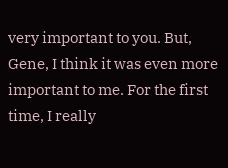very important to you. But, Gene, I think it was even more important to me. For the first time, I really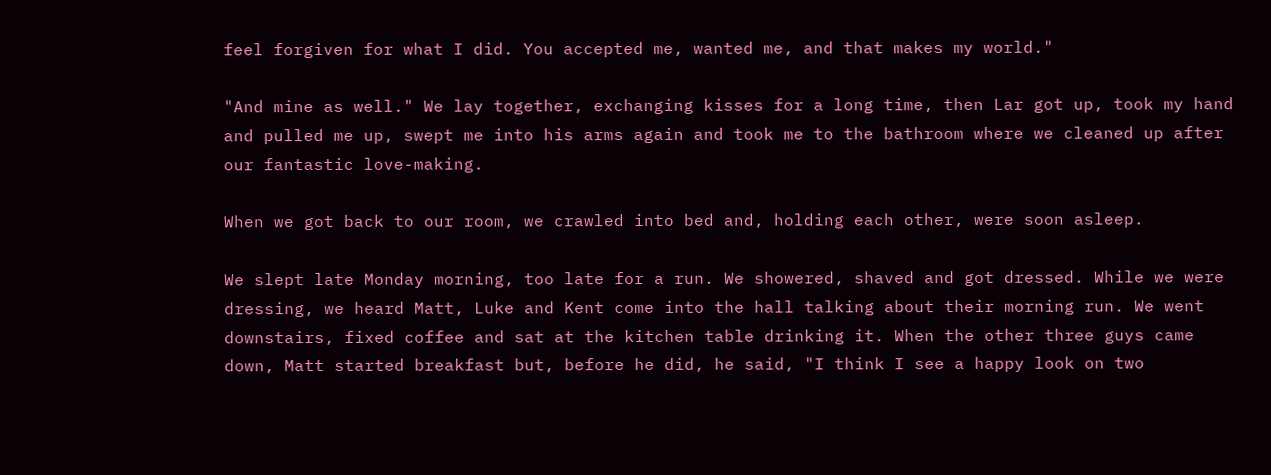feel forgiven for what I did. You accepted me, wanted me, and that makes my world."

"And mine as well." We lay together, exchanging kisses for a long time, then Lar got up, took my hand and pulled me up, swept me into his arms again and took me to the bathroom where we cleaned up after our fantastic love-making.

When we got back to our room, we crawled into bed and, holding each other, were soon asleep.

We slept late Monday morning, too late for a run. We showered, shaved and got dressed. While we were dressing, we heard Matt, Luke and Kent come into the hall talking about their morning run. We went downstairs, fixed coffee and sat at the kitchen table drinking it. When the other three guys came down, Matt started breakfast but, before he did, he said, "I think I see a happy look on two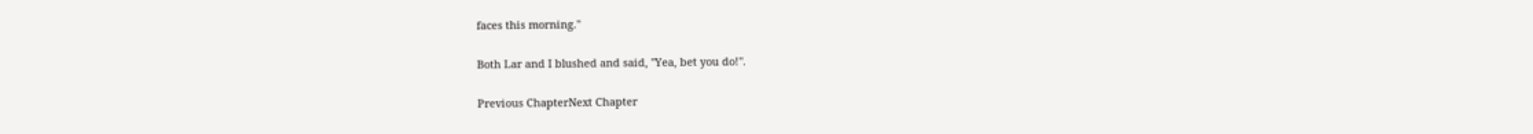faces this morning."

Both Lar and I blushed and said, "Yea, bet you do!".

Previous ChapterNext Chapter